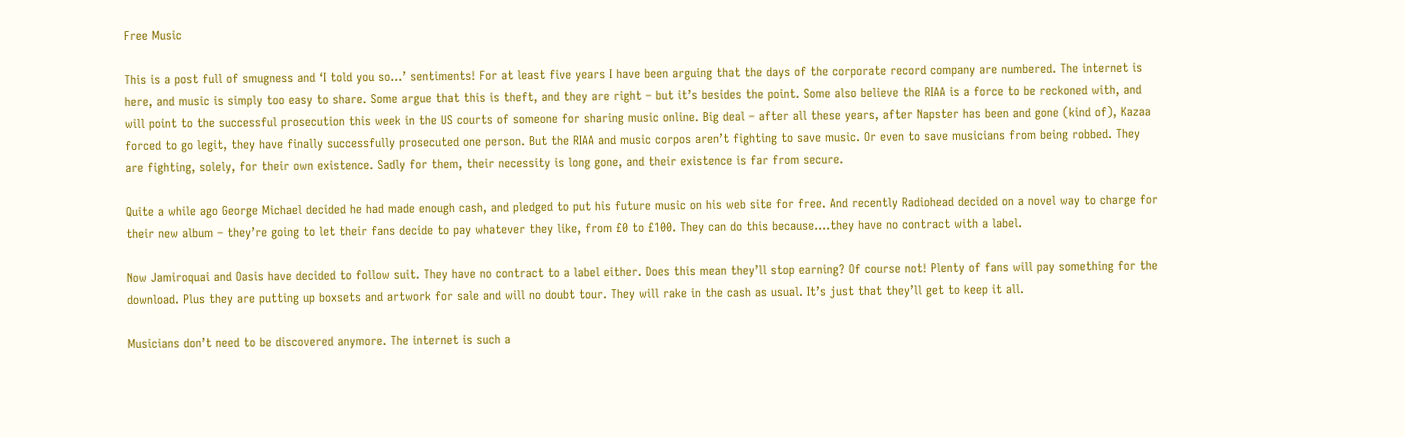Free Music

This is a post full of smugness and ‘I told you so…’ sentiments! For at least five years I have been arguing that the days of the corporate record company are numbered. The internet is here, and music is simply too easy to share. Some argue that this is theft, and they are right – but it’s besides the point. Some also believe the RIAA is a force to be reckoned with, and will point to the successful prosecution this week in the US courts of someone for sharing music online. Big deal – after all these years, after Napster has been and gone (kind of), Kazaa forced to go legit, they have finally successfully prosecuted one person. But the RIAA and music corpos aren’t fighting to save music. Or even to save musicians from being robbed. They are fighting, solely, for their own existence. Sadly for them, their necessity is long gone, and their existence is far from secure.

Quite a while ago George Michael decided he had made enough cash, and pledged to put his future music on his web site for free. And recently Radiohead decided on a novel way to charge for their new album – they’re going to let their fans decide to pay whatever they like, from £0 to £100. They can do this because….they have no contract with a label.

Now Jamiroquai and Oasis have decided to follow suit. They have no contract to a label either. Does this mean they’ll stop earning? Of course not! Plenty of fans will pay something for the download. Plus they are putting up boxsets and artwork for sale and will no doubt tour. They will rake in the cash as usual. It’s just that they’ll get to keep it all.

Musicians don’t need to be discovered anymore. The internet is such a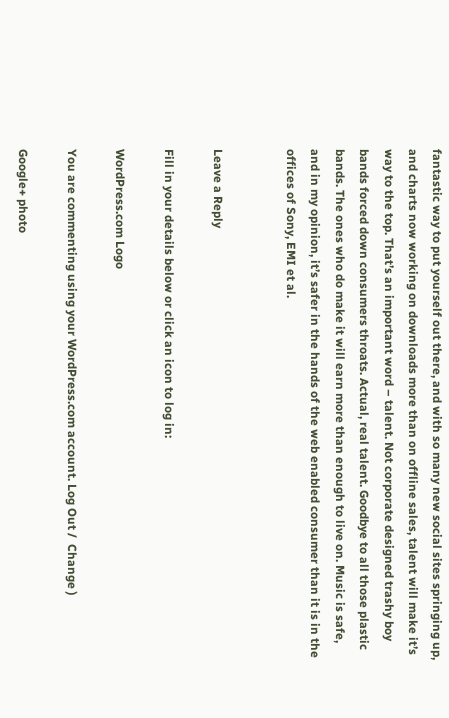fantastic way to put yourself out there, and with so many new social sites springing up, and charts now working on downloads more than on offline sales, talent will make it’s way to the top. That’s an important word – talent. Not corporate designed trashy boy bands forced down consumers throats. Actual, real talent. Goodbye to all those plastic bands. The ones who do make it will earn more than enough to live on. Music is safe, and in my opinion, it’s safer in the hands of the web enabled consumer than it is in the offices of Sony, EMI et al.


Leave a Reply

Fill in your details below or click an icon to log in:

WordPress.com Logo

You are commenting using your WordPress.com account. Log Out /  Change )

Google+ photo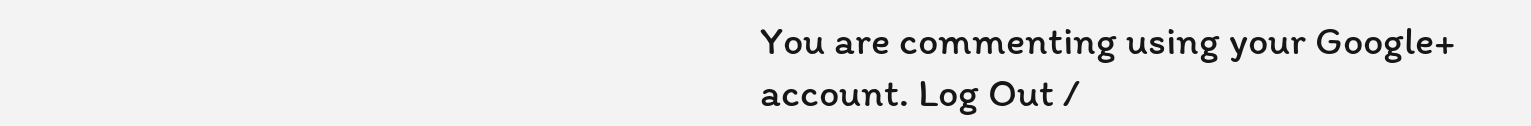You are commenting using your Google+ account. Log Out /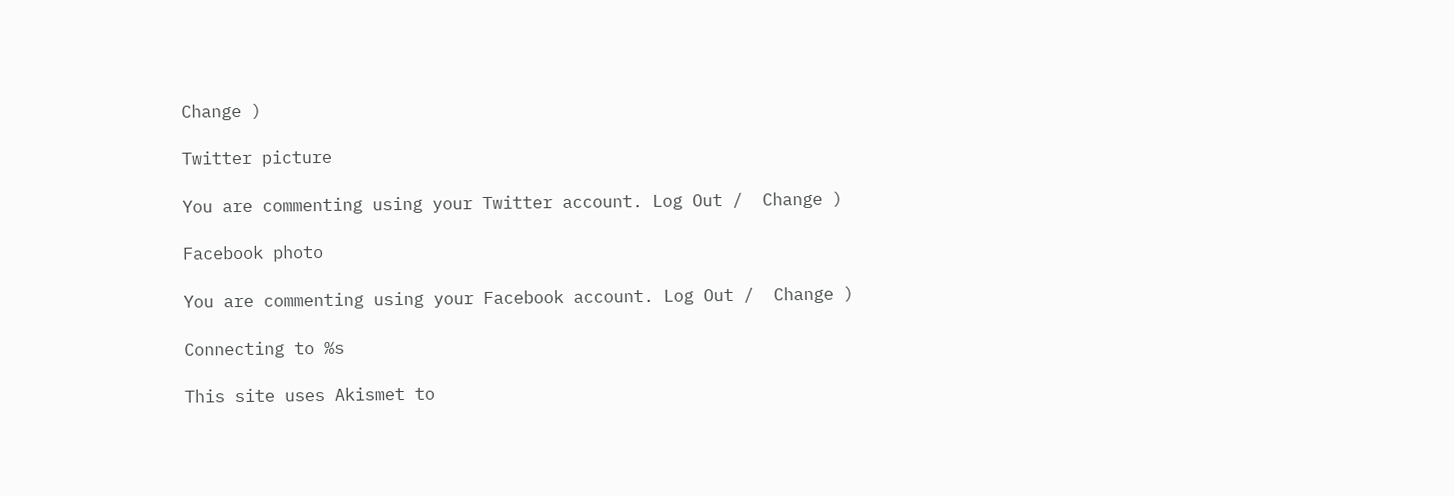Change )

Twitter picture

You are commenting using your Twitter account. Log Out /  Change )

Facebook photo

You are commenting using your Facebook account. Log Out /  Change )

Connecting to %s

This site uses Akismet to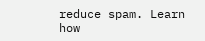reduce spam. Learn how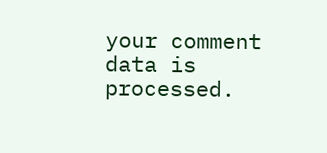your comment data is processed.